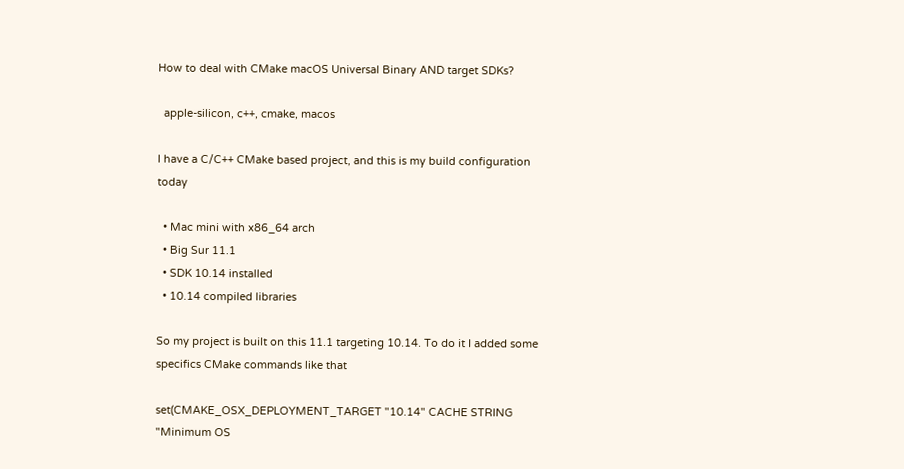How to deal with CMake macOS Universal Binary AND target SDKs?

  apple-silicon, c++, cmake, macos

I have a C/C++ CMake based project, and this is my build configuration today

  • Mac mini with x86_64 arch
  • Big Sur 11.1
  • SDK 10.14 installed
  • 10.14 compiled libraries

So my project is built on this 11.1 targeting 10.14. To do it I added some specifics CMake commands like that

set(CMAKE_OSX_DEPLOYMENT_TARGET "10.14" CACHE STRING "Minimum OS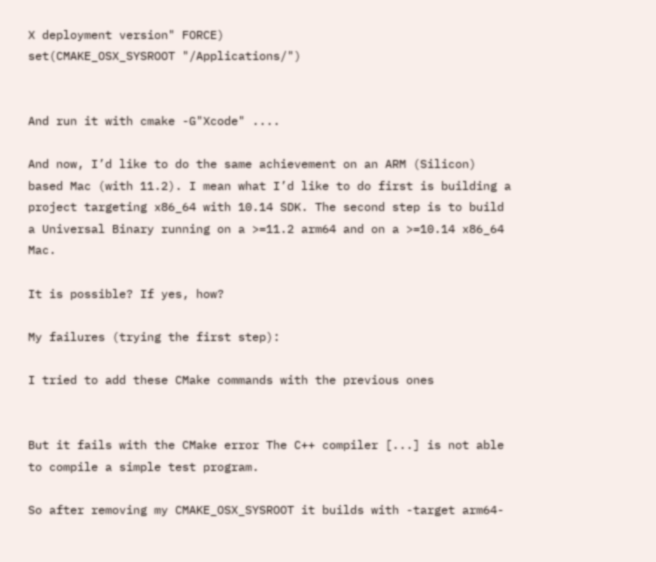X deployment version" FORCE)
set(CMAKE_OSX_SYSROOT "/Applications/")


And run it with cmake -G"Xcode" ....

And now, I’d like to do the same achievement on an ARM (Silicon) based Mac (with 11.2). I mean what I’d like to do first is building a project targeting x86_64 with 10.14 SDK. The second step is to build a Universal Binary running on a >=11.2 arm64 and on a >=10.14 x86_64 Mac.

It is possible? If yes, how?

My failures (trying the first step):

I tried to add these CMake commands with the previous ones


But it fails with the CMake error The C++ compiler [...] is not able to compile a simple test program.

So after removing my CMAKE_OSX_SYSROOT it builds with -target arm64-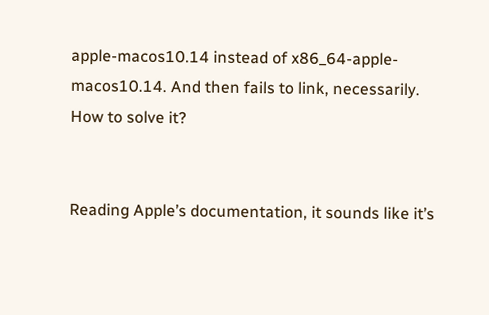apple-macos10.14 instead of x86_64-apple-macos10.14. And then fails to link, necessarily. How to solve it?


Reading Apple’s documentation, it sounds like it’s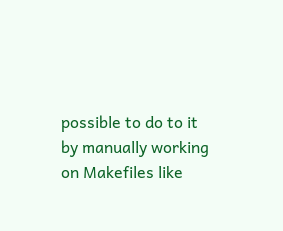possible to do to it by manually working on Makefiles like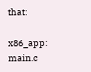that:

x86_app: main.c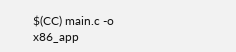$(CC) main.c -o x86_app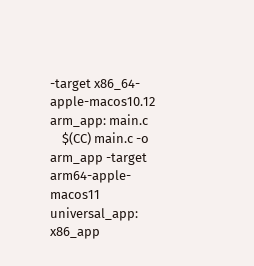-target x86_64-apple-macos10.12
arm_app: main.c
    $(CC) main.c -o arm_app -target arm64-apple-macos11
universal_app: x86_app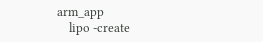arm_app
    lipo -create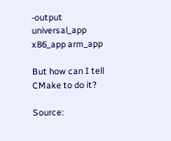-output universal_app x86_app arm_app

But how can I tell CMake to do it?

Source: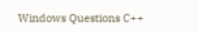Windows Questions C++